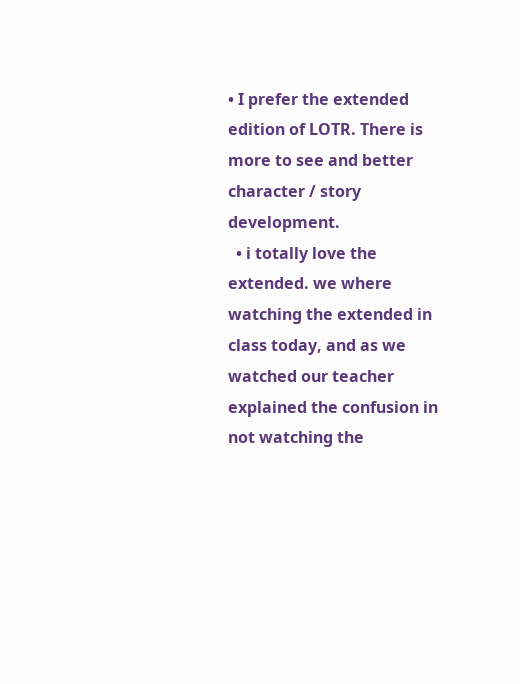• I prefer the extended edition of LOTR. There is more to see and better character / story development.
  • i totally love the extended. we where watching the extended in class today, and as we watched our teacher explained the confusion in not watching the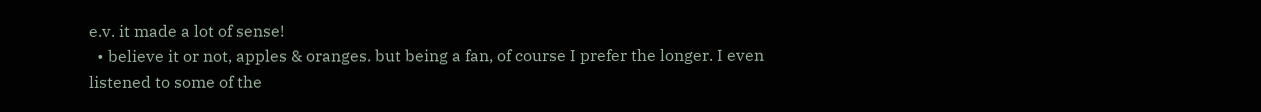e.v. it made a lot of sense!
  • believe it or not, apples & oranges. but being a fan, of course I prefer the longer. I even listened to some of the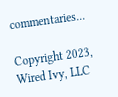commentaries...

Copyright 2023, Wired Ivy, LLC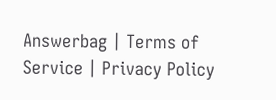Answerbag | Terms of Service | Privacy Policy